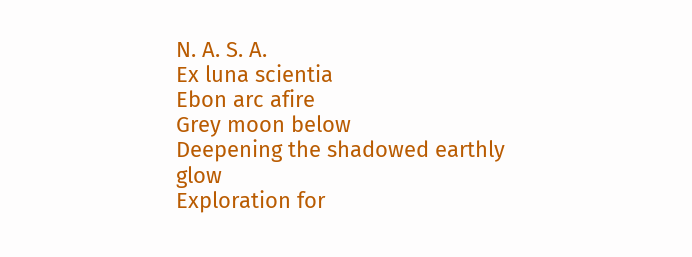N. A. S. A.
Ex luna scientia
Ebon arc afire
Grey moon below
Deepening the shadowed earthly glow
Exploration for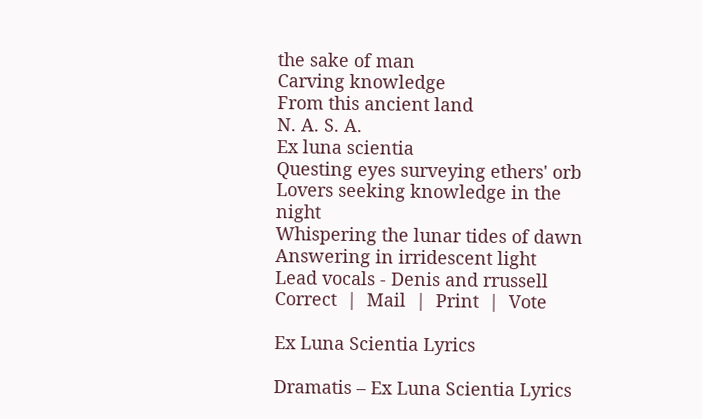the sake of man
Carving knowledge
From this ancient land
N. A. S. A.
Ex luna scientia
Questing eyes surveying ethers' orb
Lovers seeking knowledge in the night
Whispering the lunar tides of dawn
Answering in irridescent light
Lead vocals - Denis and rrussell
Correct  |  Mail  |  Print  |  Vote

Ex Luna Scientia Lyrics

Dramatis – Ex Luna Scientia Lyrics